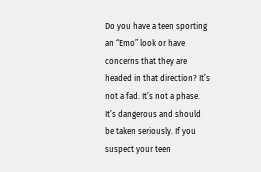Do you have a teen sporting an “Emo” look or have concerns that they are headed in that direction? It’s not a fad. It’s not a phase. It’s dangerous and should be taken seriously. If you suspect your teen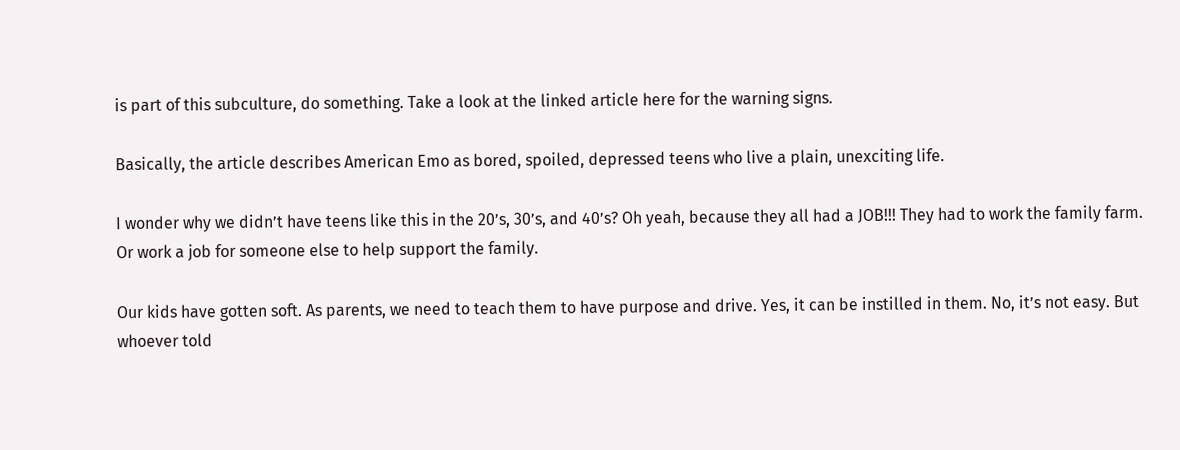is part of this subculture, do something. Take a look at the linked article here for the warning signs.

Basically, the article describes American Emo as bored, spoiled, depressed teens who live a plain, unexciting life.

I wonder why we didn’t have teens like this in the 20’s, 30’s, and 40’s? Oh yeah, because they all had a JOB!!! They had to work the family farm. Or work a job for someone else to help support the family.

Our kids have gotten soft. As parents, we need to teach them to have purpose and drive. Yes, it can be instilled in them. No, it’s not easy. But whoever told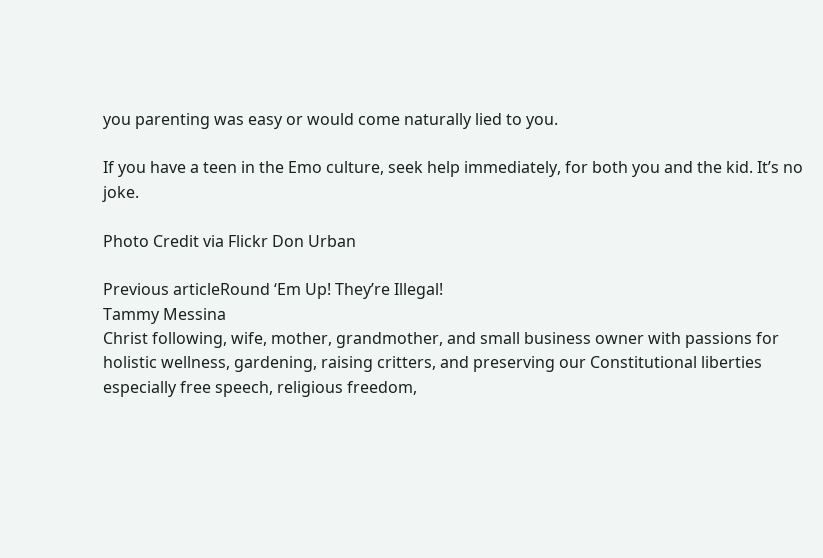you parenting was easy or would come naturally lied to you.

If you have a teen in the Emo culture, seek help immediately, for both you and the kid. It’s no joke.

Photo Credit via Flickr Don Urban

Previous articleRound ‘Em Up! They’re Illegal!
Tammy Messina
Christ following, wife, mother, grandmother, and small business owner with passions for holistic wellness, gardening, raising critters, and preserving our Constitutional liberties especially free speech, religious freedom,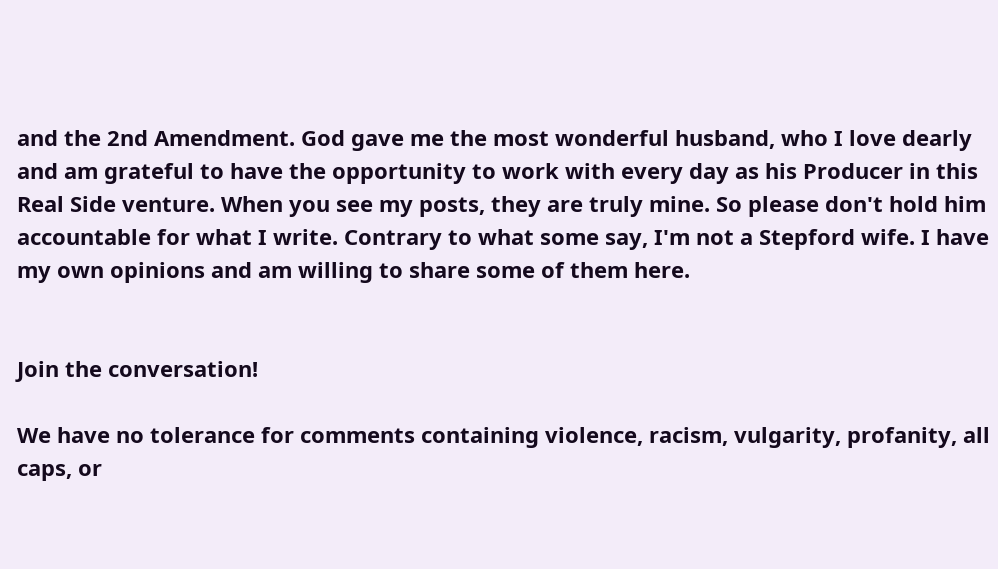and the 2nd Amendment. God gave me the most wonderful husband, who I love dearly and am grateful to have the opportunity to work with every day as his Producer in this Real Side venture. When you see my posts, they are truly mine. So please don't hold him accountable for what I write. Contrary to what some say, I'm not a Stepford wife. I have my own opinions and am willing to share some of them here.


Join the conversation!

We have no tolerance for comments containing violence, racism, vulgarity, profanity, all caps, or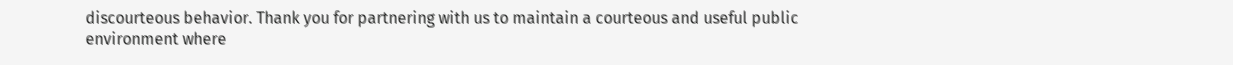discourteous behavior. Thank you for partnering with us to maintain a courteous and useful public environment where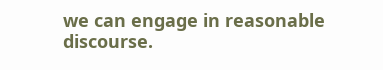we can engage in reasonable discourse.